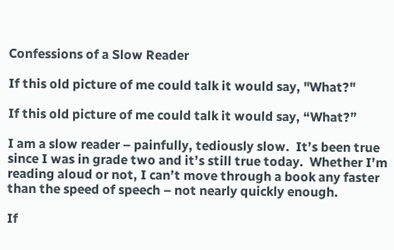Confessions of a Slow Reader

If this old picture of me could talk it would say, "What?"

If this old picture of me could talk it would say, “What?”

I am a slow reader – painfully, tediously slow.  It’s been true since I was in grade two and it’s still true today.  Whether I’m reading aloud or not, I can’t move through a book any faster than the speed of speech – not nearly quickly enough.

If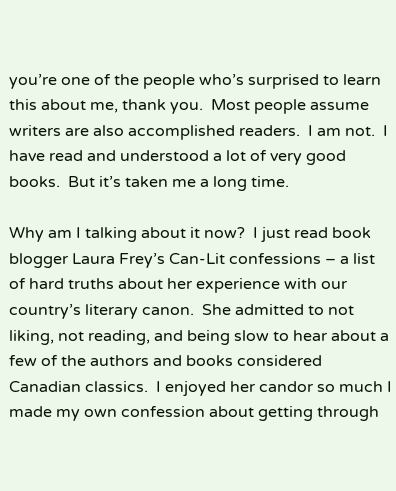you’re one of the people who’s surprised to learn this about me, thank you.  Most people assume writers are also accomplished readers.  I am not.  I have read and understood a lot of very good books.  But it’s taken me a long time.

Why am I talking about it now?  I just read book blogger Laura Frey’s Can-Lit confessions – a list of hard truths about her experience with our country’s literary canon.  She admitted to not liking, not reading, and being slow to hear about a few of the authors and books considered Canadian classics.  I enjoyed her candor so much I made my own confession about getting through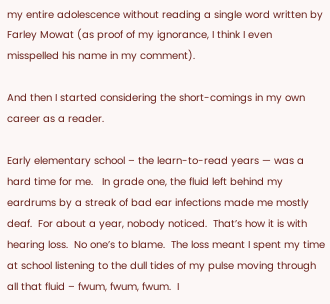my entire adolescence without reading a single word written by Farley Mowat (as proof of my ignorance, I think I even misspelled his name in my comment).

And then I started considering the short-comings in my own career as a reader.

Early elementary school – the learn-to-read years — was a hard time for me.   In grade one, the fluid left behind my eardrums by a streak of bad ear infections made me mostly deaf.  For about a year, nobody noticed.  That’s how it is with hearing loss.  No one’s to blame.  The loss meant I spent my time at school listening to the dull tides of my pulse moving through all that fluid – fwum, fwum, fwum.  I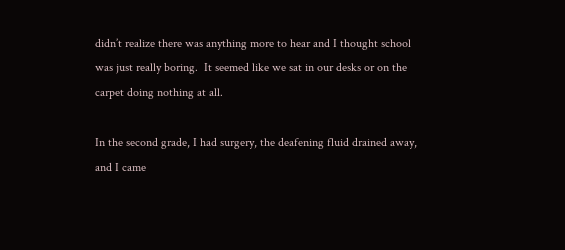didn’t realize there was anything more to hear and I thought school was just really boring.  It seemed like we sat in our desks or on the carpet doing nothing at all.

In the second grade, I had surgery, the deafening fluid drained away, and I came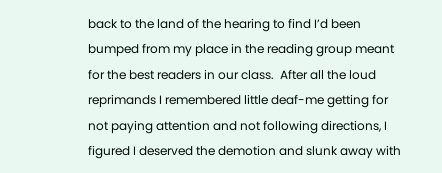back to the land of the hearing to find I’d been bumped from my place in the reading group meant for the best readers in our class.  After all the loud reprimands I remembered little deaf-me getting for not paying attention and not following directions, I figured I deserved the demotion and slunk away with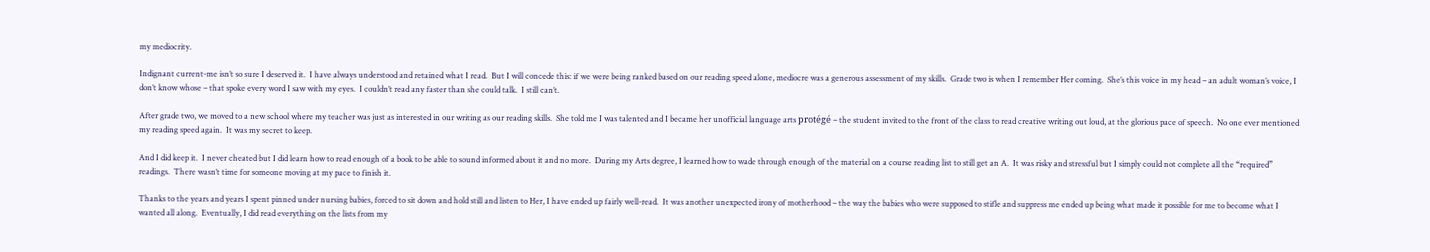my mediocrity.

Indignant current-me isn’t so sure I deserved it.  I have always understood and retained what I read.  But I will concede this: if we were being ranked based on our reading speed alone, mediocre was a generous assessment of my skills.  Grade two is when I remember Her coming.  She’s this voice in my head – an adult woman’s voice, I don’t know whose – that spoke every word I saw with my eyes.  I couldn’t read any faster than she could talk.  I still can’t.

After grade two, we moved to a new school where my teacher was just as interested in our writing as our reading skills.  She told me I was talented and I became her unofficial language arts protégé – the student invited to the front of the class to read creative writing out loud, at the glorious pace of speech.  No one ever mentioned my reading speed again.  It was my secret to keep.

And I did keep it.  I never cheated but I did learn how to read enough of a book to be able to sound informed about it and no more.  During my Arts degree, I learned how to wade through enough of the material on a course reading list to still get an A.  It was risky and stressful but I simply could not complete all the “required” readings.  There wasn’t time for someone moving at my pace to finish it.

Thanks to the years and years I spent pinned under nursing babies, forced to sit down and hold still and listen to Her, I have ended up fairly well-read.  It was another unexpected irony of motherhood – the way the babies who were supposed to stifle and suppress me ended up being what made it possible for me to become what I wanted all along.  Eventually, I did read everything on the lists from my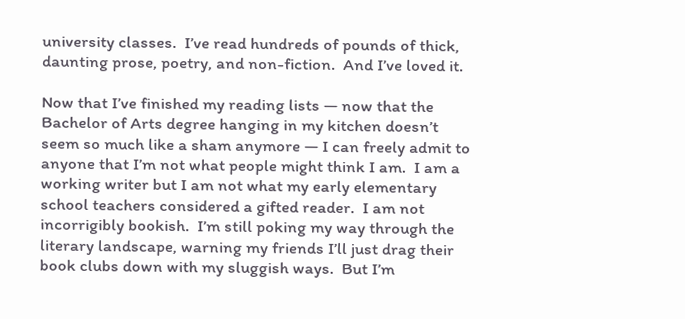university classes.  I’ve read hundreds of pounds of thick, daunting prose, poetry, and non-fiction.  And I’ve loved it.

Now that I’ve finished my reading lists — now that the Bachelor of Arts degree hanging in my kitchen doesn’t seem so much like a sham anymore — I can freely admit to anyone that I’m not what people might think I am.  I am a working writer but I am not what my early elementary school teachers considered a gifted reader.  I am not incorrigibly bookish.  I’m still poking my way through the literary landscape, warning my friends I’ll just drag their book clubs down with my sluggish ways.  But I’m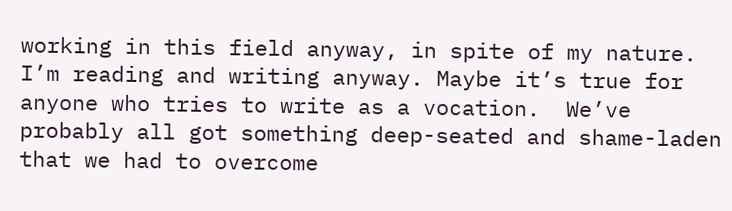working in this field anyway, in spite of my nature.  I’m reading and writing anyway. Maybe it’s true for anyone who tries to write as a vocation.  We’ve probably all got something deep-seated and shame-laden that we had to overcome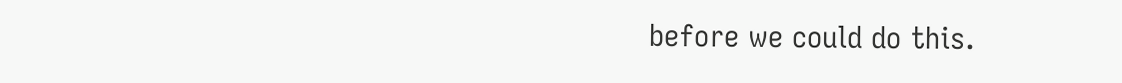before we could do this.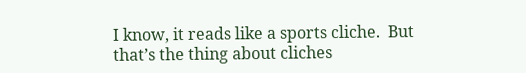I know, it reads like a sports cliche.  But that’s the thing about cliches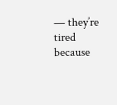— they’re tired because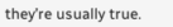they’re usually true.